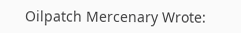Oilpatch Mercenary Wrote: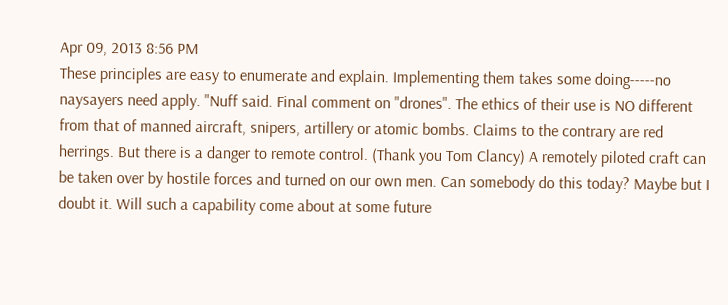Apr 09, 2013 8:56 PM
These principles are easy to enumerate and explain. Implementing them takes some doing-----no naysayers need apply. "Nuff said. Final comment on "drones". The ethics of their use is NO different from that of manned aircraft, snipers, artillery or atomic bombs. Claims to the contrary are red herrings. But there is a danger to remote control. (Thank you Tom Clancy) A remotely piloted craft can be taken over by hostile forces and turned on our own men. Can somebody do this today? Maybe but I doubt it. Will such a capability come about at some future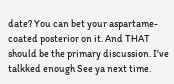date? You can bet your aspartame-coated posterior on it. And THAT should be the primary discussion. I've talkked enough See ya next time.